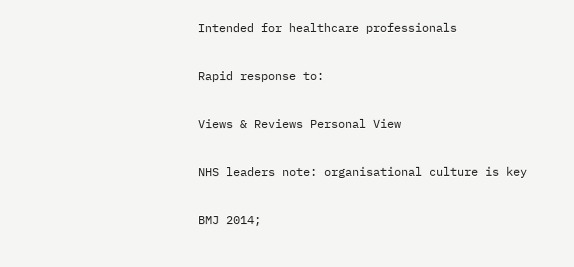Intended for healthcare professionals

Rapid response to:

Views & Reviews Personal View

NHS leaders note: organisational culture is key

BMJ 2014;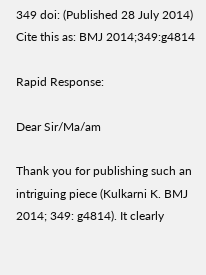349 doi: (Published 28 July 2014) Cite this as: BMJ 2014;349:g4814

Rapid Response:

Dear Sir/Ma/am

Thank you for publishing such an intriguing piece (Kulkarni K. BMJ 2014; 349: g4814). It clearly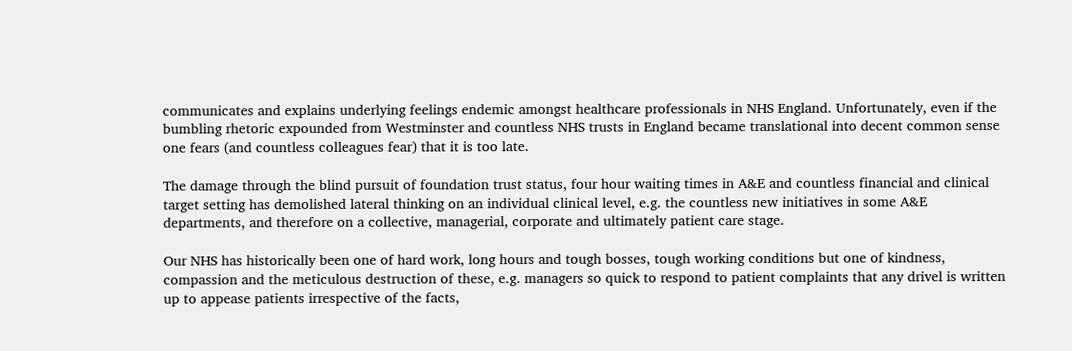communicates and explains underlying feelings endemic amongst healthcare professionals in NHS England. Unfortunately, even if the bumbling rhetoric expounded from Westminster and countless NHS trusts in England became translational into decent common sense one fears (and countless colleagues fear) that it is too late.

The damage through the blind pursuit of foundation trust status, four hour waiting times in A&E and countless financial and clinical target setting has demolished lateral thinking on an individual clinical level, e.g. the countless new initiatives in some A&E departments, and therefore on a collective, managerial, corporate and ultimately patient care stage.

Our NHS has historically been one of hard work, long hours and tough bosses, tough working conditions but one of kindness, compassion and the meticulous destruction of these, e.g. managers so quick to respond to patient complaints that any drivel is written up to appease patients irrespective of the facts,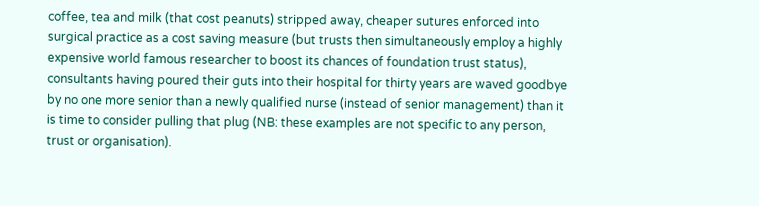coffee, tea and milk (that cost peanuts) stripped away, cheaper sutures enforced into surgical practice as a cost saving measure (but trusts then simultaneously employ a highly expensive world famous researcher to boost its chances of foundation trust status), consultants having poured their guts into their hospital for thirty years are waved goodbye by no one more senior than a newly qualified nurse (instead of senior management) than it is time to consider pulling that plug (NB: these examples are not specific to any person, trust or organisation).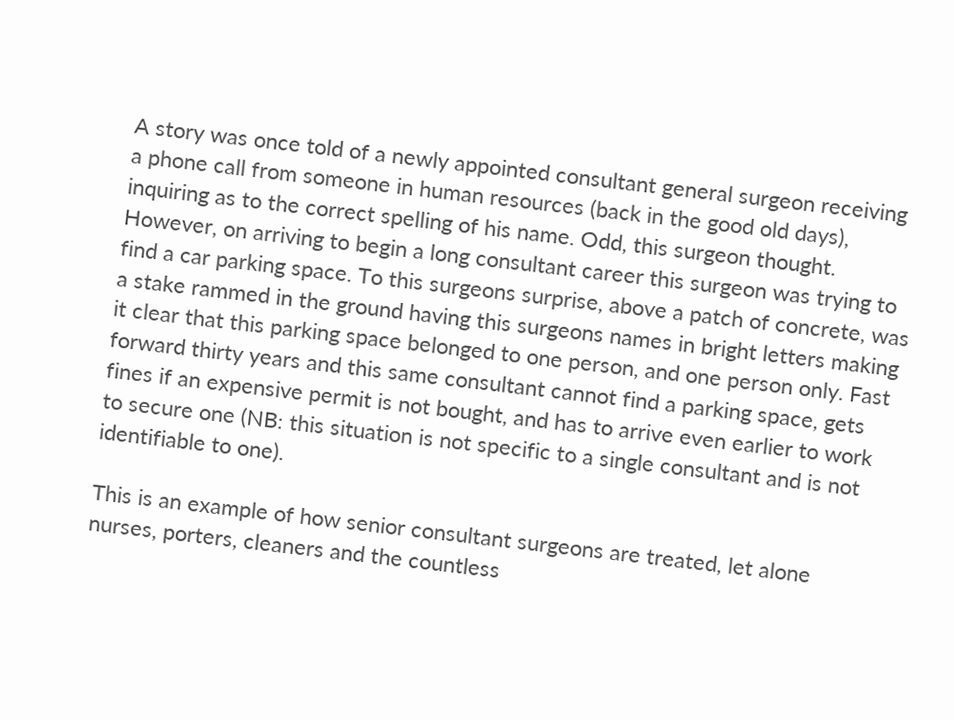A story was once told of a newly appointed consultant general surgeon receiving a phone call from someone in human resources (back in the good old days), inquiring as to the correct spelling of his name. Odd, this surgeon thought. However, on arriving to begin a long consultant career this surgeon was trying to find a car parking space. To this surgeons surprise, above a patch of concrete, was a stake rammed in the ground having this surgeons names in bright letters making it clear that this parking space belonged to one person, and one person only. Fast forward thirty years and this same consultant cannot find a parking space, gets fines if an expensive permit is not bought, and has to arrive even earlier to work to secure one (NB: this situation is not specific to a single consultant and is not identifiable to one).

This is an example of how senior consultant surgeons are treated, let alone nurses, porters, cleaners and the countless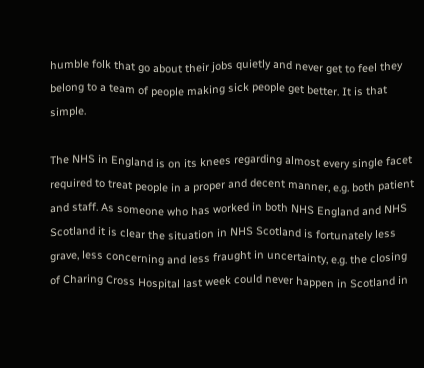humble folk that go about their jobs quietly and never get to feel they belong to a team of people making sick people get better. It is that simple.

The NHS in England is on its knees regarding almost every single facet required to treat people in a proper and decent manner, e.g. both patient and staff. As someone who has worked in both NHS England and NHS Scotland it is clear the situation in NHS Scotland is fortunately less grave, less concerning and less fraught in uncertainty, e.g. the closing of Charing Cross Hospital last week could never happen in Scotland in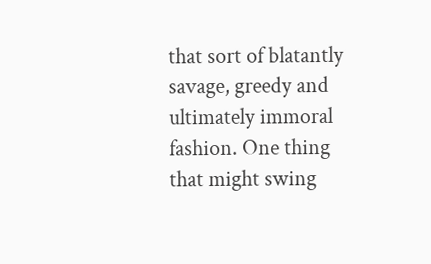that sort of blatantly savage, greedy and ultimately immoral fashion. One thing that might swing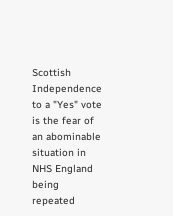Scottish Independence to a "Yes" vote is the fear of an abominable situation in NHS England being repeated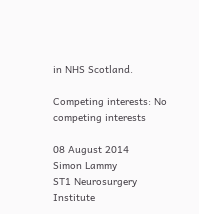in NHS Scotland.

Competing interests: No competing interests

08 August 2014
Simon Lammy
ST1 Neurosurgery
Institute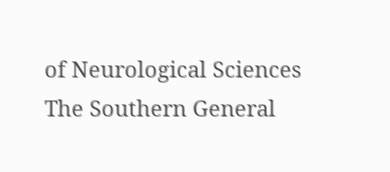of Neurological Sciences
The Southern General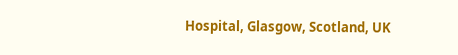Hospital, Glasgow, Scotland, UK